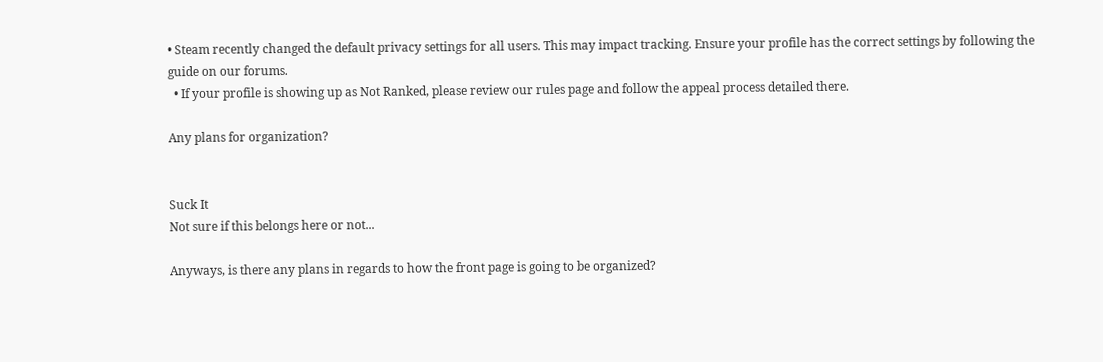• Steam recently changed the default privacy settings for all users. This may impact tracking. Ensure your profile has the correct settings by following the guide on our forums.
  • If your profile is showing up as Not Ranked, please review our rules page and follow the appeal process detailed there.

Any plans for organization?


Suck It
Not sure if this belongs here or not...

Anyways, is there any plans in regards to how the front page is going to be organized?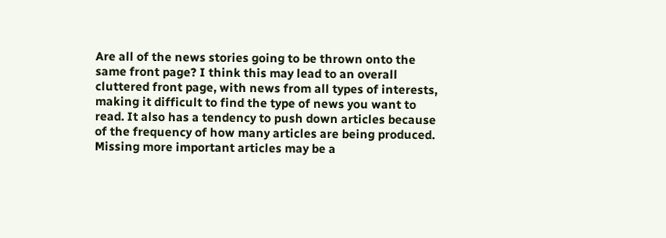Are all of the news stories going to be thrown onto the same front page? I think this may lead to an overall cluttered front page, with news from all types of interests, making it difficult to find the type of news you want to read. It also has a tendency to push down articles because of the frequency of how many articles are being produced. Missing more important articles may be a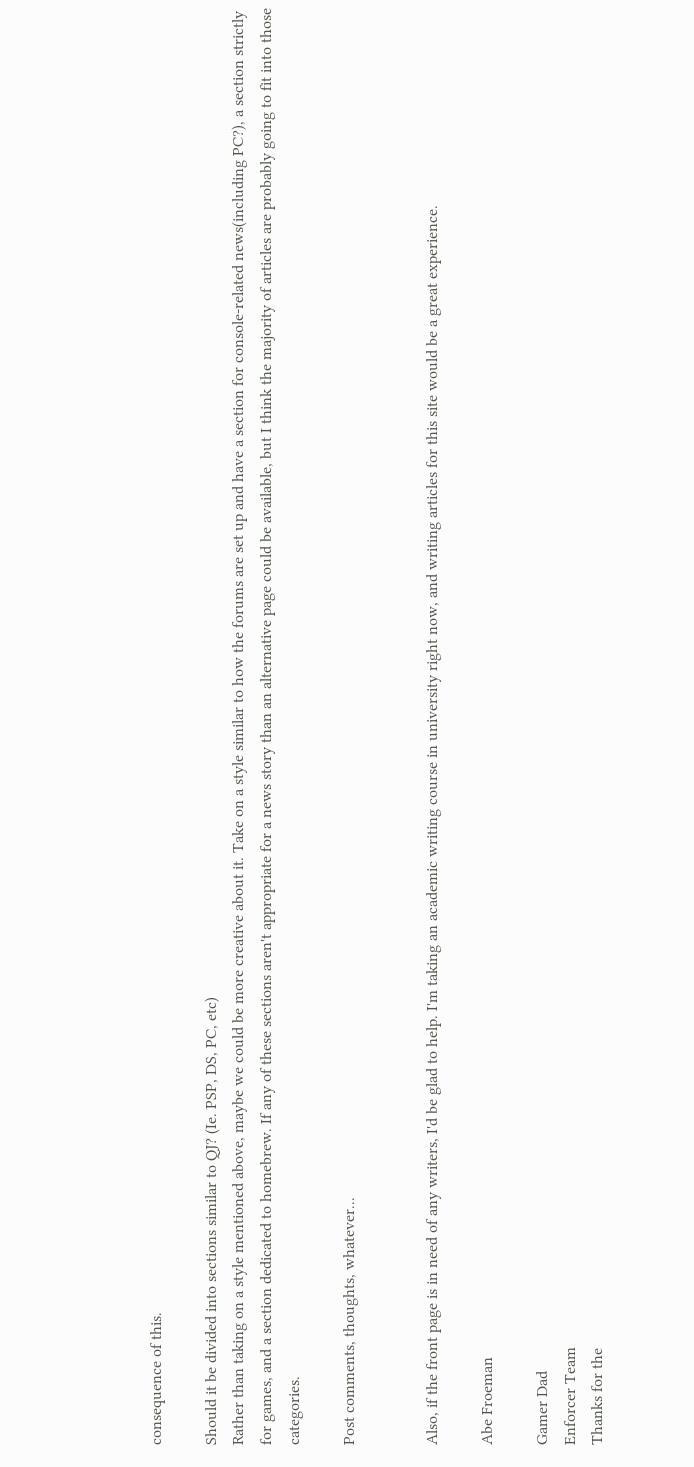consequence of this.

Should it be divided into sections similar to QJ? (Ie. PSP, DS, PC, etc)
Rather than taking on a style mentioned above, maybe we could be more creative about it. Take on a style similar to how the forums are set up and have a section for console-related news(including PC?), a section strictly for games, and a section dedicated to homebrew. If any of these sections aren't appropriate for a news story than an alternative page could be available, but I think the majority of articles are probably going to fit into those categories.

Post comments, thoughts, whatever...


Also, if the front page is in need of any writers, I'd be glad to help. I'm taking an academic writing course in university right now, and writing articles for this site would be a great experience.

Abe Froeman

Gamer Dad
Enforcer Team
Thanks for the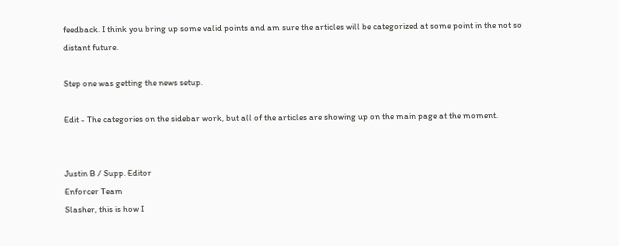feedback. I think you bring up some valid points and am sure the articles will be categorized at some point in the not so distant future.

Step one was getting the news setup.

Edit - The categories on the sidebar work, but all of the articles are showing up on the main page at the moment.


Justin B / Supp. Editor
Enforcer Team
Slasher, this is how I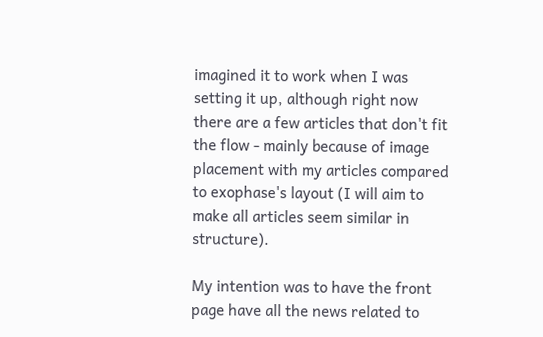imagined it to work when I was setting it up, although right now there are a few articles that don't fit the flow - mainly because of image placement with my articles compared to exophase's layout (I will aim to make all articles seem similar in structure).

My intention was to have the front page have all the news related to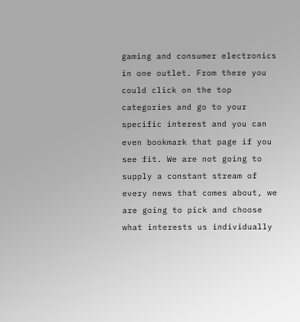gaming and consumer electronics in one outlet. From there you could click on the top categories and go to your specific interest and you can even bookmark that page if you see fit. We are not going to supply a constant stream of every news that comes about, we are going to pick and choose what interests us individually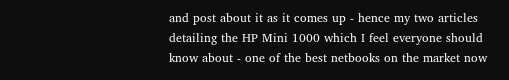and post about it as it comes up - hence my two articles detailing the HP Mini 1000 which I feel everyone should know about - one of the best netbooks on the market now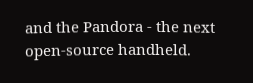and the Pandora - the next open-source handheld.